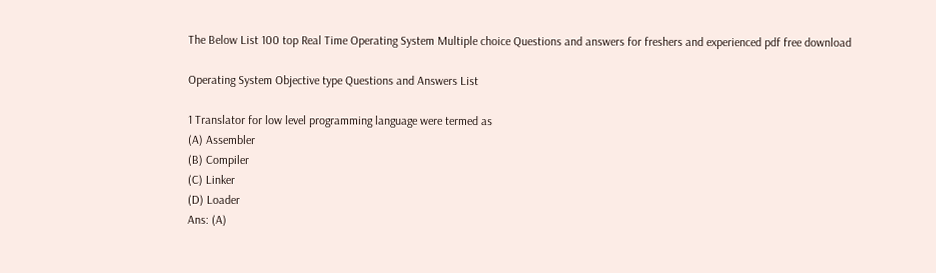The Below List 100 top Real Time Operating System Multiple choice Questions and answers for freshers and experienced pdf free download

Operating System Objective type Questions and Answers List

1 Translator for low level programming language were termed as
(A) Assembler
(B) Compiler
(C) Linker
(D) Loader
Ans: (A)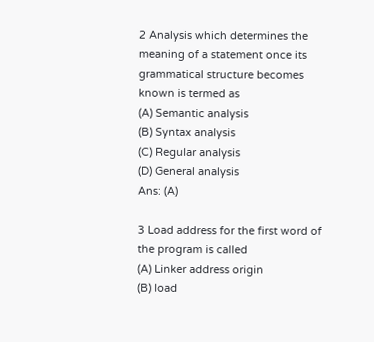2 Analysis which determines the meaning of a statement once its grammatical structure becomes known is termed as
(A) Semantic analysis
(B) Syntax analysis
(C) Regular analysis
(D) General analysis
Ans: (A)

3 Load address for the first word of the program is called
(A) Linker address origin
(B) load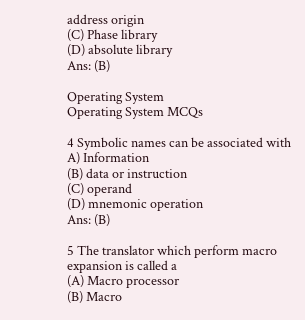address origin
(C) Phase library
(D) absolute library
Ans: (B)

Operating System
Operating System MCQs

4 Symbolic names can be associated with
A) Information
(B) data or instruction
(C) operand
(D) mnemonic operation
Ans: (B)

5 The translator which perform macro expansion is called a
(A) Macro processor
(B) Macro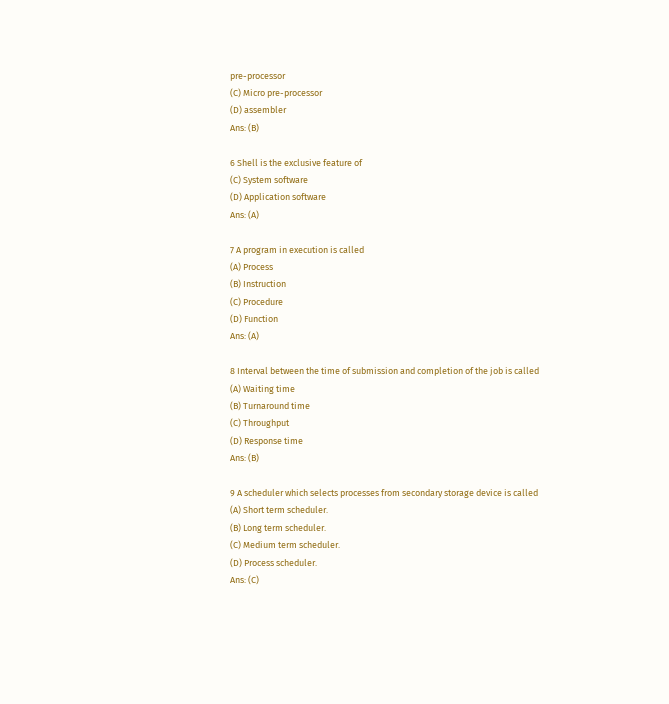pre-processor
(C) Micro pre-processor
(D) assembler
Ans: (B)

6 Shell is the exclusive feature of
(C) System software
(D) Application software
Ans: (A)

7 A program in execution is called
(A) Process
(B) Instruction
(C) Procedure
(D) Function
Ans: (A)

8 Interval between the time of submission and completion of the job is called
(A) Waiting time
(B) Turnaround time
(C) Throughput
(D) Response time
Ans: (B)

9 A scheduler which selects processes from secondary storage device is called
(A) Short term scheduler.
(B) Long term scheduler.
(C) Medium term scheduler.
(D) Process scheduler.
Ans: (C)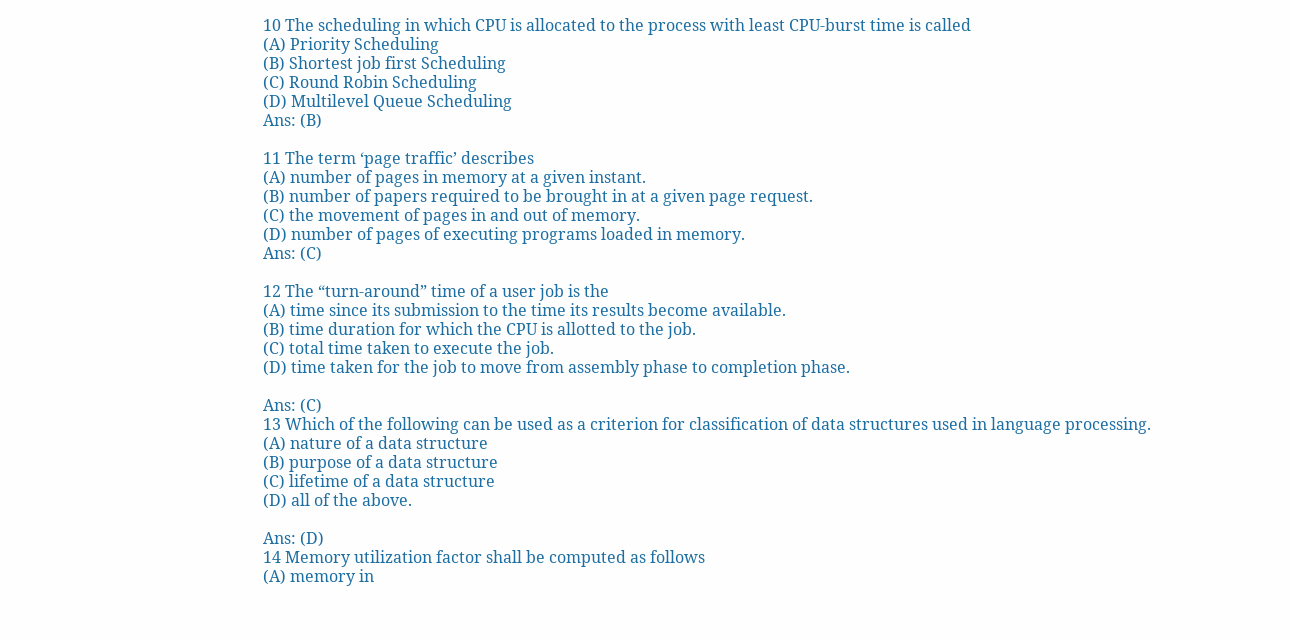10 The scheduling in which CPU is allocated to the process with least CPU-burst time is called
(A) Priority Scheduling
(B) Shortest job first Scheduling
(C) Round Robin Scheduling
(D) Multilevel Queue Scheduling
Ans: (B)

11 The term ‘page traffic’ describes
(A) number of pages in memory at a given instant.
(B) number of papers required to be brought in at a given page request.
(C) the movement of pages in and out of memory.
(D) number of pages of executing programs loaded in memory.
Ans: (C)

12 The “turn-around” time of a user job is the
(A) time since its submission to the time its results become available.
(B) time duration for which the CPU is allotted to the job.
(C) total time taken to execute the job.
(D) time taken for the job to move from assembly phase to completion phase.

Ans: (C)
13 Which of the following can be used as a criterion for classification of data structures used in language processing.
(A) nature of a data structure
(B) purpose of a data structure
(C) lifetime of a data structure
(D) all of the above.

Ans: (D)
14 Memory utilization factor shall be computed as follows
(A) memory in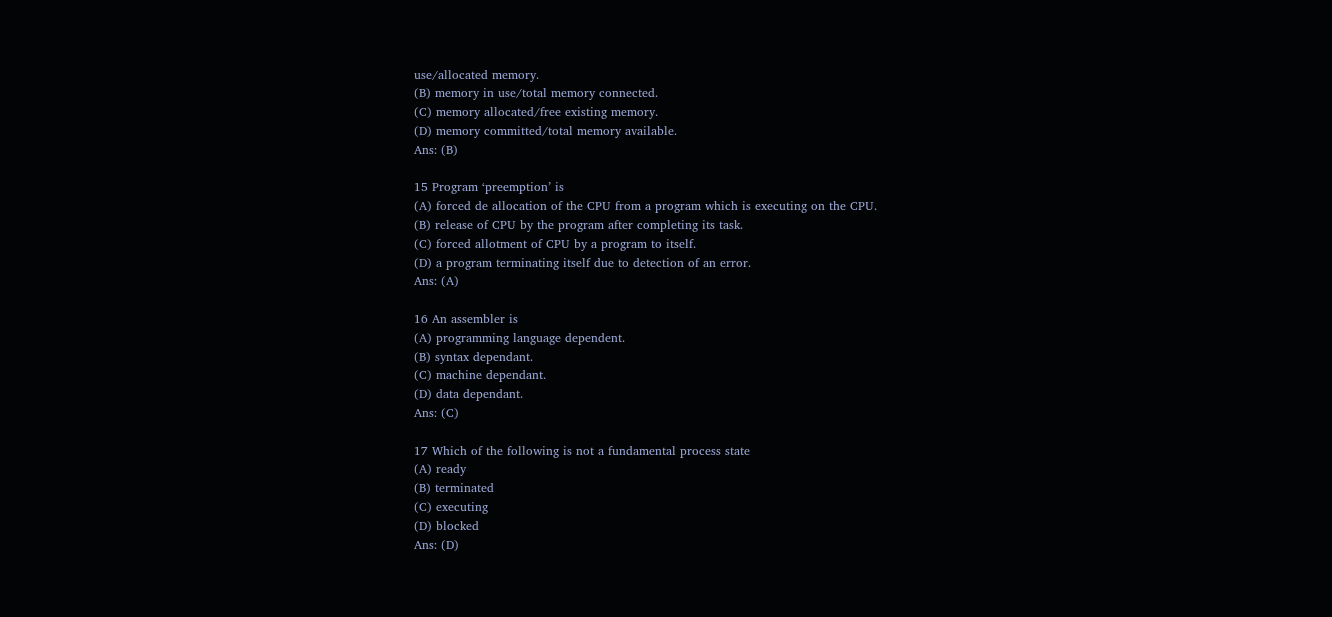use/allocated memory.
(B) memory in use/total memory connected.
(C) memory allocated/free existing memory.
(D) memory committed/total memory available.
Ans: (B)

15 Program ‘preemption’ is
(A) forced de allocation of the CPU from a program which is executing on the CPU.
(B) release of CPU by the program after completing its task.
(C) forced allotment of CPU by a program to itself.
(D) a program terminating itself due to detection of an error.
Ans: (A)

16 An assembler is
(A) programming language dependent.
(B) syntax dependant.
(C) machine dependant.
(D) data dependant.
Ans: (C)

17 Which of the following is not a fundamental process state
(A) ready
(B) terminated
(C) executing
(D) blocked
Ans: (D)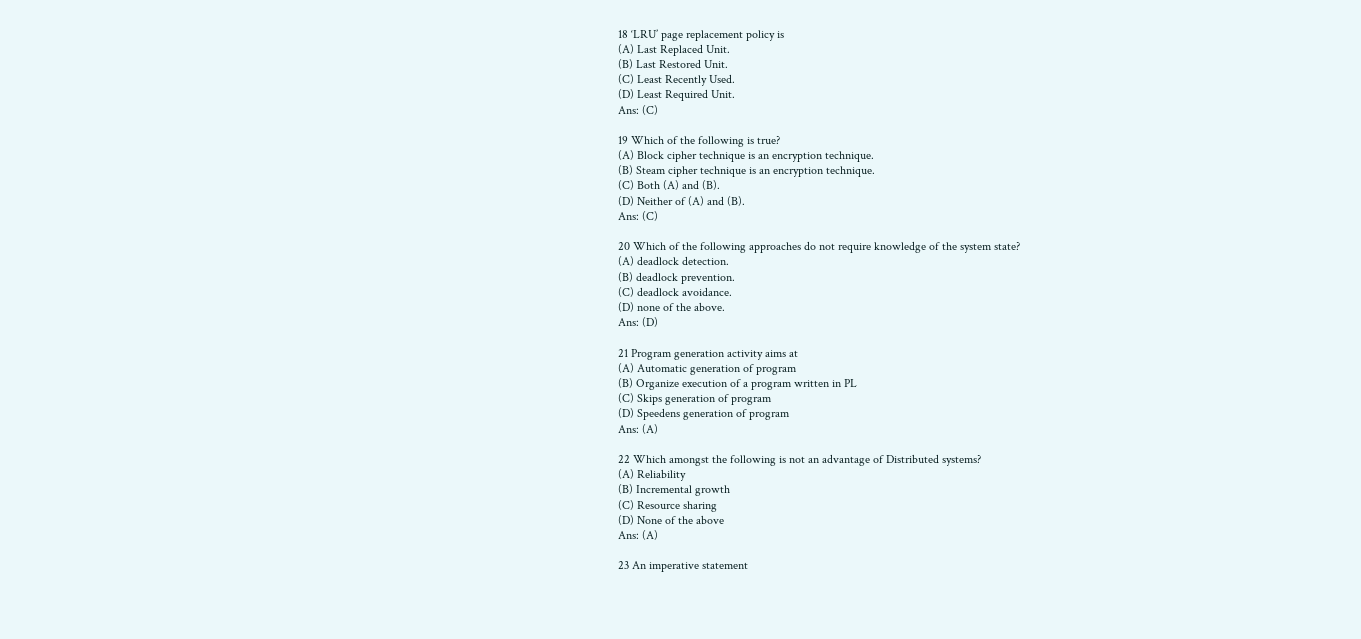18 ‘LRU’ page replacement policy is
(A) Last Replaced Unit.
(B) Last Restored Unit.
(C) Least Recently Used.
(D) Least Required Unit.
Ans: (C)

19 Which of the following is true?
(A) Block cipher technique is an encryption technique.
(B) Steam cipher technique is an encryption technique.
(C) Both (A) and (B).
(D) Neither of (A) and (B).
Ans: (C)

20 Which of the following approaches do not require knowledge of the system state?
(A) deadlock detection.
(B) deadlock prevention.
(C) deadlock avoidance.
(D) none of the above.
Ans: (D)

21 Program generation activity aims at
(A) Automatic generation of program
(B) Organize execution of a program written in PL
(C) Skips generation of program
(D) Speedens generation of program
Ans: (A)

22 Which amongst the following is not an advantage of Distributed systems?
(A) Reliability
(B) Incremental growth
(C) Resource sharing
(D) None of the above
Ans: (A)

23 An imperative statement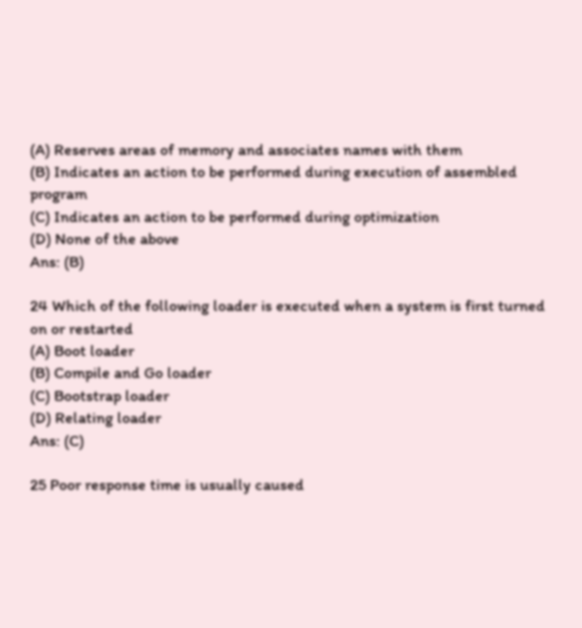(A) Reserves areas of memory and associates names with them
(B) Indicates an action to be performed during execution of assembled program
(C) Indicates an action to be performed during optimization
(D) None of the above
Ans: (B)

24 Which of the following loader is executed when a system is first turned on or restarted
(A) Boot loader
(B) Compile and Go loader
(C) Bootstrap loader
(D) Relating loader
Ans: (C)

25 Poor response time is usually caused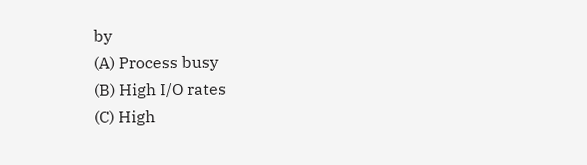by
(A) Process busy
(B) High I/O rates
(C) High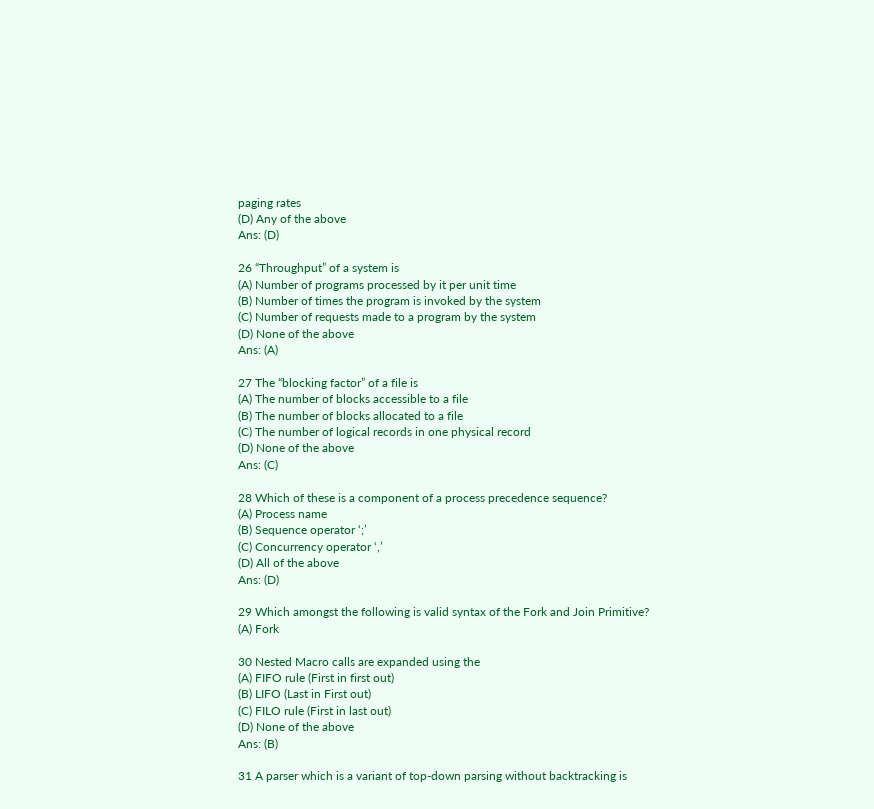paging rates
(D) Any of the above
Ans: (D)

26 “Throughput” of a system is
(A) Number of programs processed by it per unit time
(B) Number of times the program is invoked by the system
(C) Number of requests made to a program by the system
(D) None of the above
Ans: (A)

27 The “blocking factor” of a file is
(A) The number of blocks accessible to a file
(B) The number of blocks allocated to a file
(C) The number of logical records in one physical record
(D) None of the above
Ans: (C)

28 Which of these is a component of a process precedence sequence?
(A) Process name
(B) Sequence operator ‘;’
(C) Concurrency operator ‘,’
(D) All of the above
Ans: (D)

29 Which amongst the following is valid syntax of the Fork and Join Primitive?
(A) Fork

30 Nested Macro calls are expanded using the
(A) FIFO rule (First in first out)
(B) LIFO (Last in First out)
(C) FILO rule (First in last out)
(D) None of the above
Ans: (B)

31 A parser which is a variant of top-down parsing without backtracking is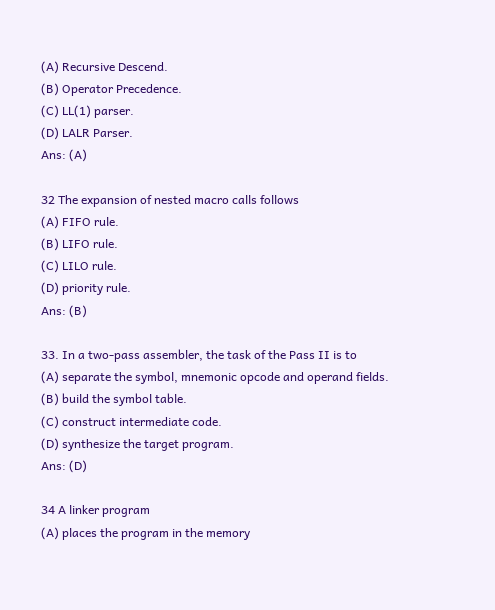(A) Recursive Descend.
(B) Operator Precedence.
(C) LL(1) parser.
(D) LALR Parser.
Ans: (A)

32 The expansion of nested macro calls follows
(A) FIFO rule.
(B) LIFO rule.
(C) LILO rule.
(D) priority rule.
Ans: (B)

33. In a two-pass assembler, the task of the Pass II is to
(A) separate the symbol, mnemonic opcode and operand fields.
(B) build the symbol table.
(C) construct intermediate code.
(D) synthesize the target program.
Ans: (D)

34 A linker program
(A) places the program in the memory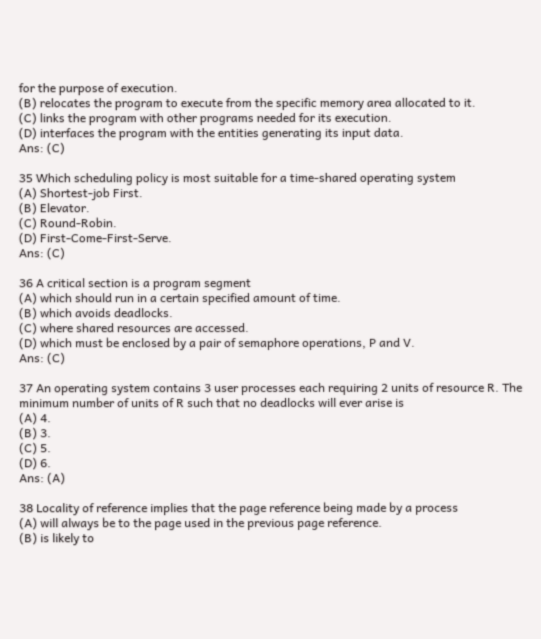for the purpose of execution.
(B) relocates the program to execute from the specific memory area allocated to it.
(C) links the program with other programs needed for its execution.
(D) interfaces the program with the entities generating its input data.
Ans: (C)

35 Which scheduling policy is most suitable for a time-shared operating system
(A) Shortest-job First.
(B) Elevator.
(C) Round-Robin.
(D) First-Come-First-Serve.
Ans: (C)

36 A critical section is a program segment
(A) which should run in a certain specified amount of time.
(B) which avoids deadlocks.
(C) where shared resources are accessed.
(D) which must be enclosed by a pair of semaphore operations, P and V.
Ans: (C)

37 An operating system contains 3 user processes each requiring 2 units of resource R. The minimum number of units of R such that no deadlocks will ever arise is
(A) 4.
(B) 3.
(C) 5.
(D) 6.
Ans: (A)

38 Locality of reference implies that the page reference being made by a process
(A) will always be to the page used in the previous page reference.
(B) is likely to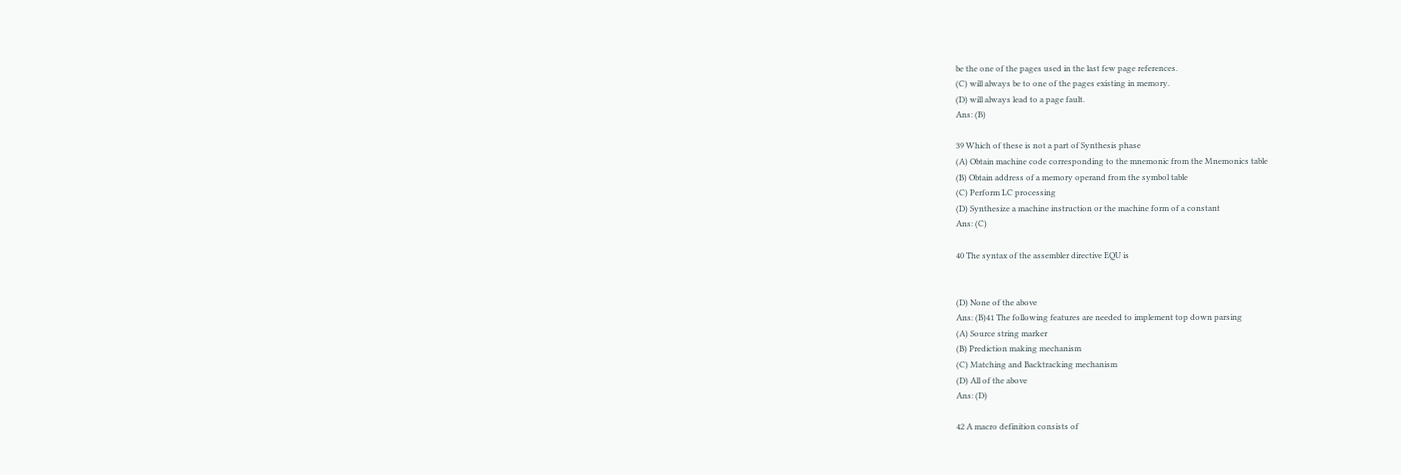be the one of the pages used in the last few page references.
(C) will always be to one of the pages existing in memory.
(D) will always lead to a page fault.
Ans: (B)

39 Which of these is not a part of Synthesis phase
(A) Obtain machine code corresponding to the mnemonic from the Mnemonics table
(B) Obtain address of a memory operand from the symbol table
(C) Perform LC processing
(D) Synthesize a machine instruction or the machine form of a constant
Ans: (C)

40 The syntax of the assembler directive EQU is


(D) None of the above
Ans: (B)41 The following features are needed to implement top down parsing
(A) Source string marker
(B) Prediction making mechanism
(C) Matching and Backtracking mechanism
(D) All of the above
Ans: (D)

42 A macro definition consists of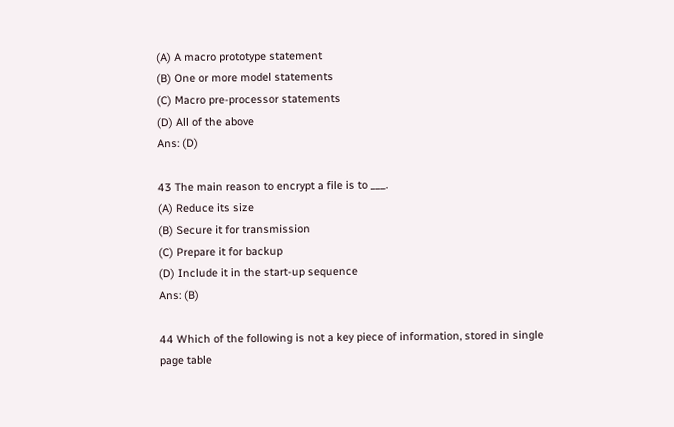(A) A macro prototype statement
(B) One or more model statements
(C) Macro pre-processor statements
(D) All of the above
Ans: (D)

43 The main reason to encrypt a file is to ___.
(A) Reduce its size
(B) Secure it for transmission
(C) Prepare it for backup
(D) Include it in the start-up sequence
Ans: (B)

44 Which of the following is not a key piece of information, stored in single page table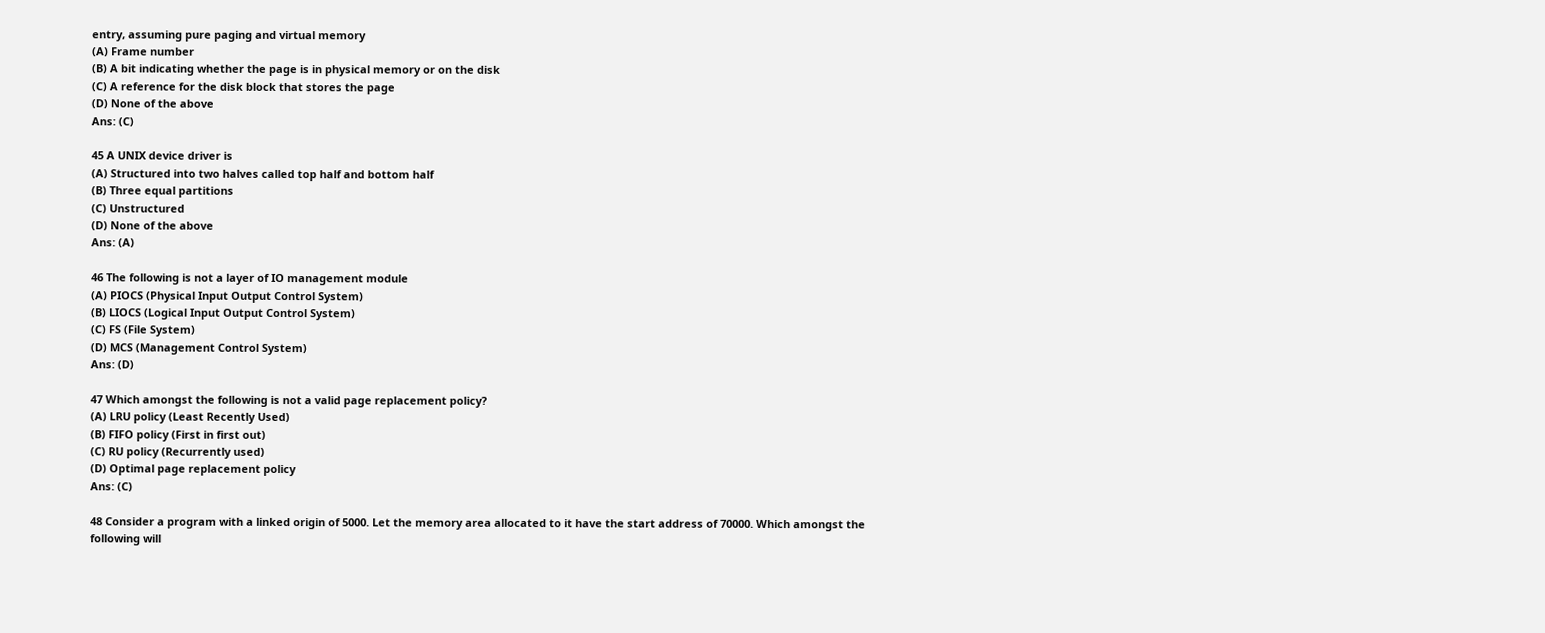entry, assuming pure paging and virtual memory
(A) Frame number
(B) A bit indicating whether the page is in physical memory or on the disk
(C) A reference for the disk block that stores the page
(D) None of the above
Ans: (C)

45 A UNIX device driver is
(A) Structured into two halves called top half and bottom half
(B) Three equal partitions
(C) Unstructured
(D) None of the above
Ans: (A)

46 The following is not a layer of IO management module
(A) PIOCS (Physical Input Output Control System)
(B) LIOCS (Logical Input Output Control System)
(C) FS (File System)
(D) MCS (Management Control System)
Ans: (D)

47 Which amongst the following is not a valid page replacement policy?
(A) LRU policy (Least Recently Used)
(B) FIFO policy (First in first out)
(C) RU policy (Recurrently used)
(D) Optimal page replacement policy
Ans: (C)

48 Consider a program with a linked origin of 5000. Let the memory area allocated to it have the start address of 70000. Which amongst the following will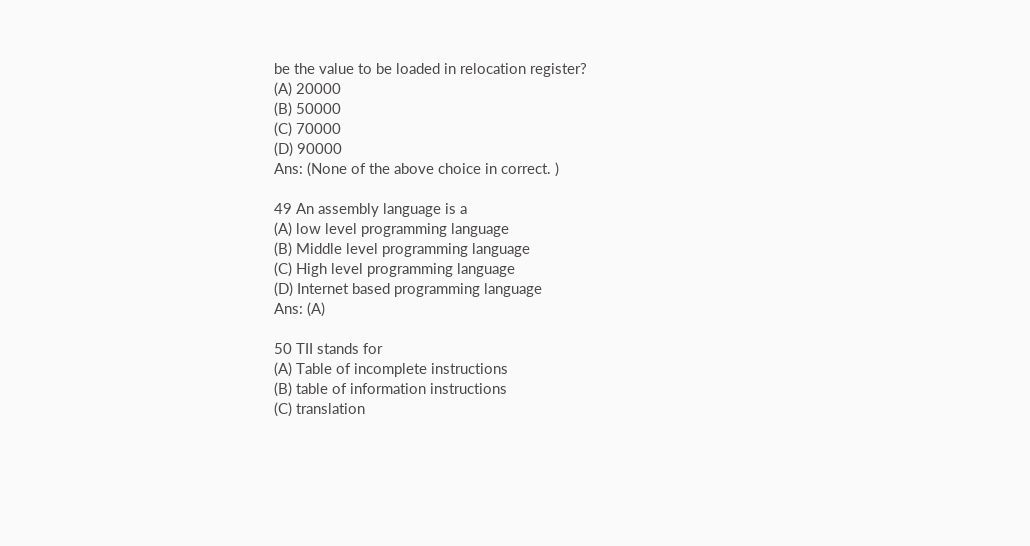be the value to be loaded in relocation register?
(A) 20000
(B) 50000
(C) 70000
(D) 90000
Ans: (None of the above choice in correct. )

49 An assembly language is a
(A) low level programming language
(B) Middle level programming language
(C) High level programming language
(D) Internet based programming language
Ans: (A)

50 TII stands for
(A) Table of incomplete instructions
(B) table of information instructions
(C) translation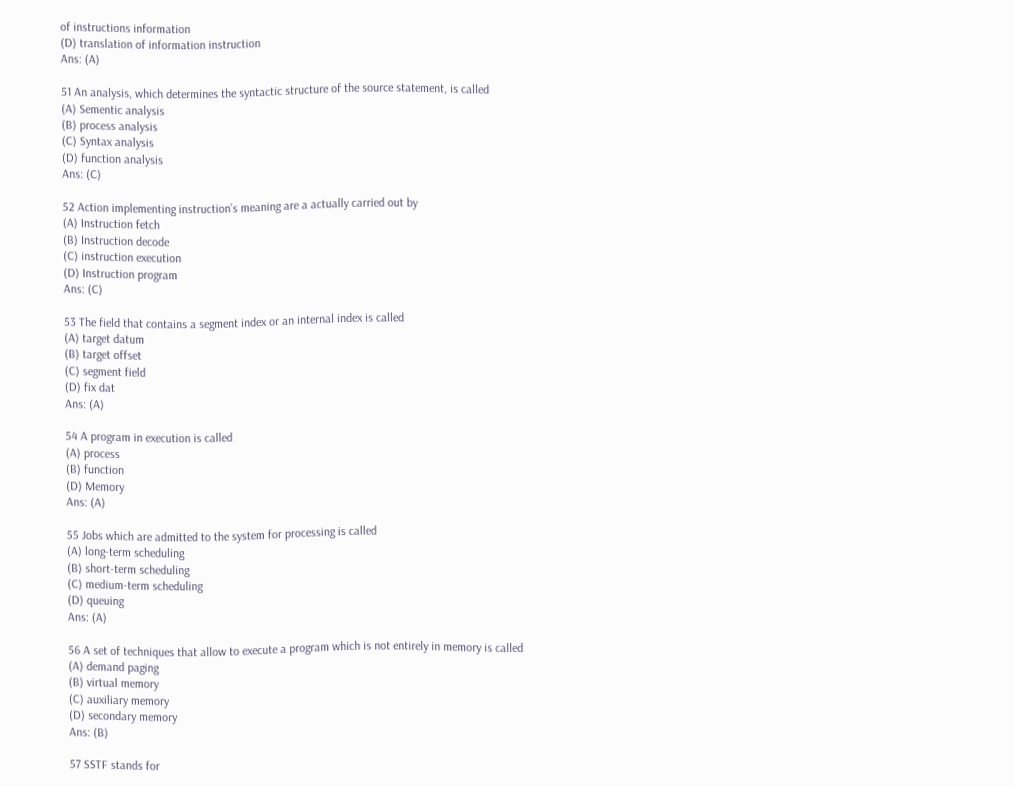of instructions information
(D) translation of information instruction
Ans: (A)

51 An analysis, which determines the syntactic structure of the source statement, is called
(A) Sementic analysis
(B) process analysis
(C) Syntax analysis
(D) function analysis
Ans: (C)

52 Action implementing instruction’s meaning are a actually carried out by
(A) Instruction fetch
(B) Instruction decode
(C) instruction execution
(D) Instruction program
Ans: (C)

53 The field that contains a segment index or an internal index is called
(A) target datum
(B) target offset
(C) segment field
(D) fix dat
Ans: (A)

54 A program in execution is called
(A) process
(B) function
(D) Memory
Ans: (A)

55 Jobs which are admitted to the system for processing is called
(A) long-term scheduling
(B) short-term scheduling
(C) medium-term scheduling
(D) queuing
Ans: (A)

56 A set of techniques that allow to execute a program which is not entirely in memory is called
(A) demand paging
(B) virtual memory
(C) auxiliary memory
(D) secondary memory
Ans: (B)

57 SSTF stands for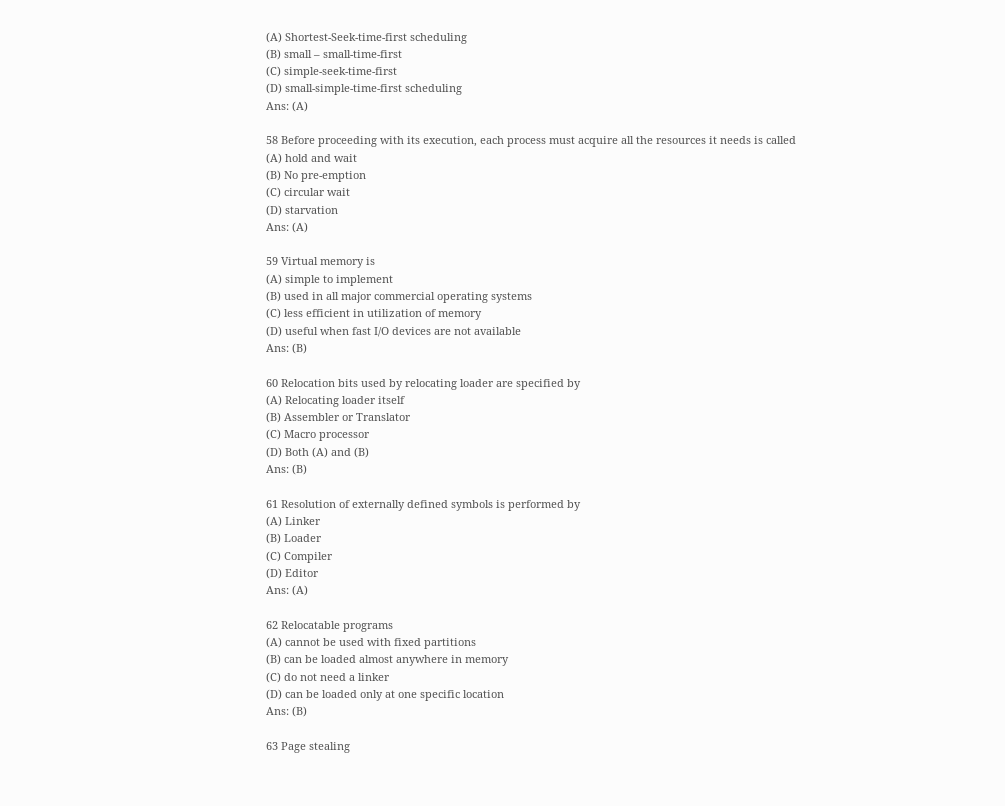(A) Shortest-Seek-time-first scheduling
(B) small – small-time-first
(C) simple-seek-time-first
(D) small-simple-time-first scheduling
Ans: (A)

58 Before proceeding with its execution, each process must acquire all the resources it needs is called
(A) hold and wait
(B) No pre-emption
(C) circular wait
(D) starvation
Ans: (A)

59 Virtual memory is
(A) simple to implement
(B) used in all major commercial operating systems
(C) less efficient in utilization of memory
(D) useful when fast I/O devices are not available
Ans: (B)

60 Relocation bits used by relocating loader are specified by
(A) Relocating loader itself
(B) Assembler or Translator
(C) Macro processor
(D) Both (A) and (B)
Ans: (B)

61 Resolution of externally defined symbols is performed by
(A) Linker
(B) Loader
(C) Compiler
(D) Editor
Ans: (A)

62 Relocatable programs
(A) cannot be used with fixed partitions
(B) can be loaded almost anywhere in memory
(C) do not need a linker
(D) can be loaded only at one specific location
Ans: (B)

63 Page stealing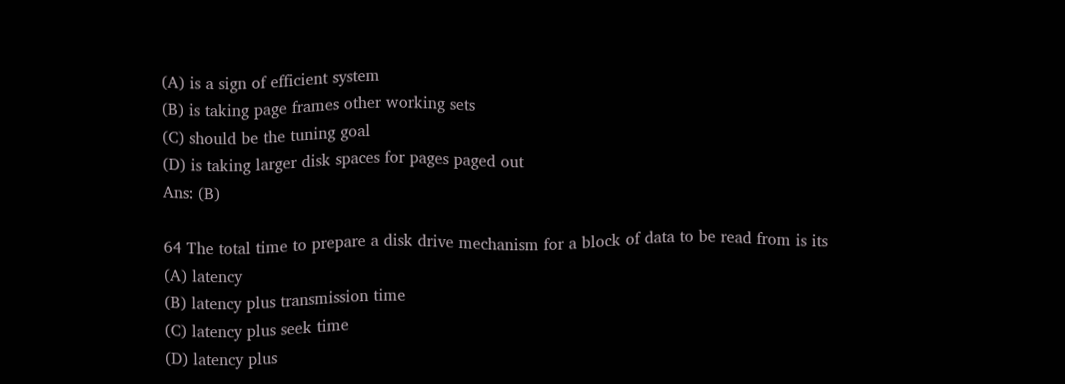(A) is a sign of efficient system
(B) is taking page frames other working sets
(C) should be the tuning goal
(D) is taking larger disk spaces for pages paged out
Ans: (B)

64 The total time to prepare a disk drive mechanism for a block of data to be read from is its
(A) latency
(B) latency plus transmission time
(C) latency plus seek time
(D) latency plus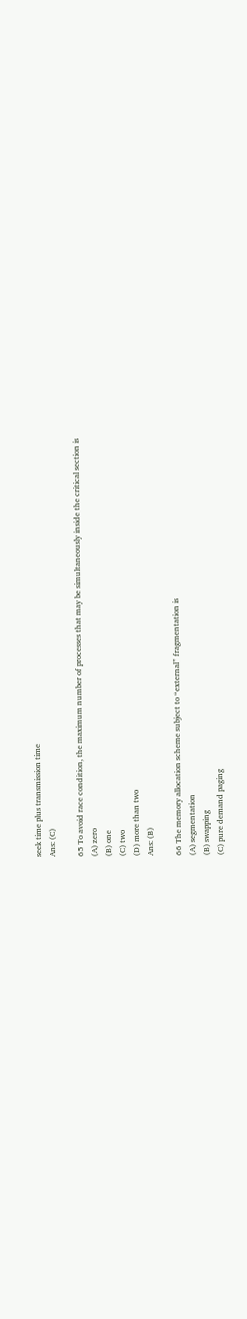seek time plus transmission time
Ans: (C)

65 To avoid race condition, the maximum number of processes that may be simultaneously inside the critical section is
(A) zero
(B) one
(C) two
(D) more than two
Ans: (B)

66 The memory allocation scheme subject to “external” fragmentation is
(A) segmentation
(B) swapping
(C) pure demand paging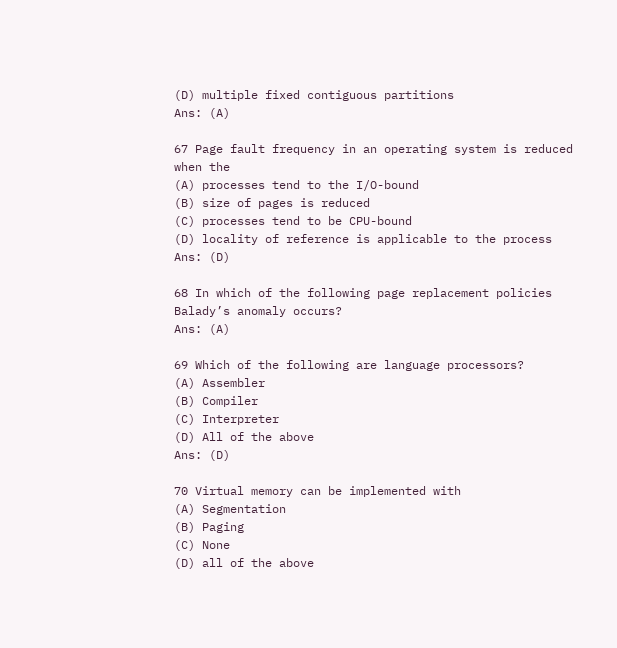(D) multiple fixed contiguous partitions
Ans: (A)

67 Page fault frequency in an operating system is reduced when the
(A) processes tend to the I/O-bound
(B) size of pages is reduced
(C) processes tend to be CPU-bound
(D) locality of reference is applicable to the process
Ans: (D)

68 In which of the following page replacement policies Balady’s anomaly occurs?
Ans: (A)

69 Which of the following are language processors?
(A) Assembler
(B) Compiler
(C) Interpreter
(D) All of the above
Ans: (D)

70 Virtual memory can be implemented with
(A) Segmentation
(B) Paging
(C) None
(D) all of the above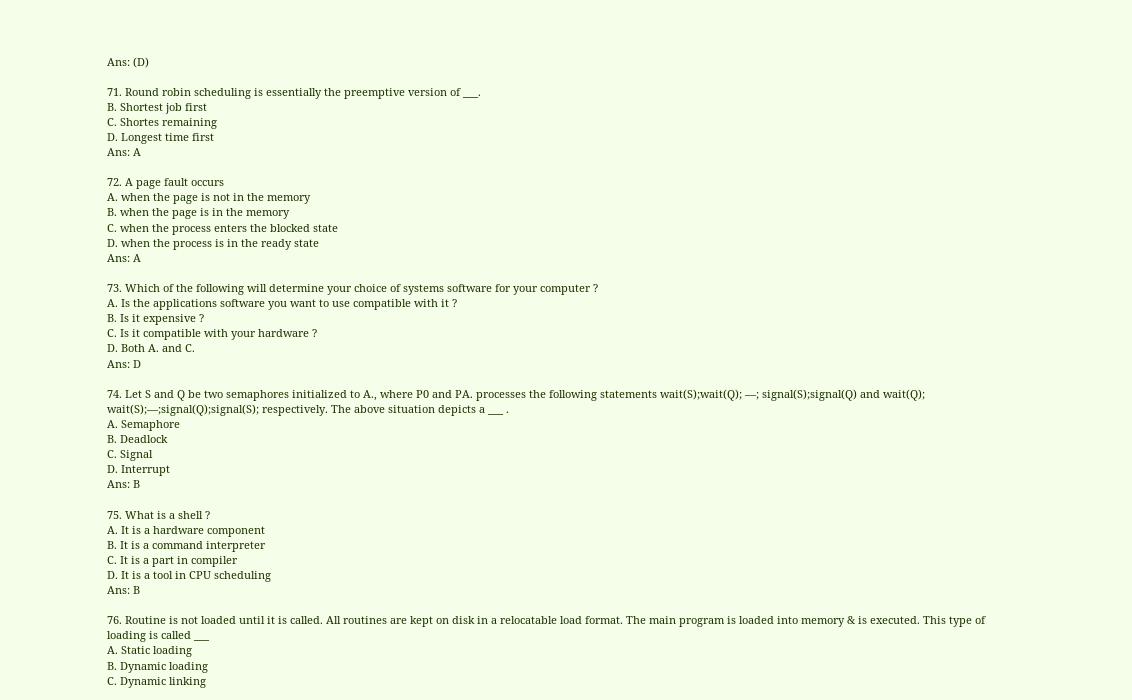Ans: (D)

71. Round robin scheduling is essentially the preemptive version of ___.
B. Shortest job first
C. Shortes remaining
D. Longest time first
Ans: A

72. A page fault occurs
A. when the page is not in the memory
B. when the page is in the memory
C. when the process enters the blocked state
D. when the process is in the ready state
Ans: A

73. Which of the following will determine your choice of systems software for your computer ?
A. Is the applications software you want to use compatible with it ?
B. Is it expensive ?
C. Is it compatible with your hardware ?
D. Both A. and C.
Ans: D

74. Let S and Q be two semaphores initialized to A., where P0 and PA. processes the following statements wait(S);wait(Q); —; signal(S);signal(Q) and wait(Q); wait(S);—;signal(Q);signal(S); respectively. The above situation depicts a ___ .
A. Semaphore
B. Deadlock
C. Signal
D. Interrupt
Ans: B

75. What is a shell ?
A. It is a hardware component
B. It is a command interpreter
C. It is a part in compiler
D. It is a tool in CPU scheduling
Ans: B

76. Routine is not loaded until it is called. All routines are kept on disk in a relocatable load format. The main program is loaded into memory & is executed. This type of loading is called ___
A. Static loading
B. Dynamic loading
C. Dynamic linking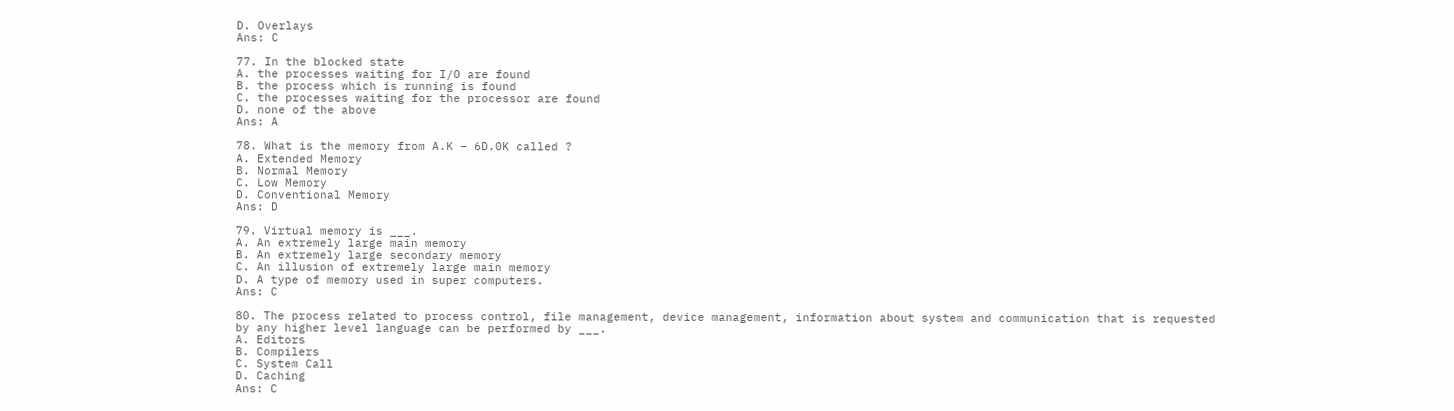D. Overlays
Ans: C

77. In the blocked state
A. the processes waiting for I/O are found
B. the process which is running is found
C. the processes waiting for the processor are found
D. none of the above
Ans: A

78. What is the memory from A.K – 6D.0K called ?
A. Extended Memory
B. Normal Memory
C. Low Memory
D. Conventional Memory
Ans: D

79. Virtual memory is ___.
A. An extremely large main memory
B. An extremely large secondary memory
C. An illusion of extremely large main memory
D. A type of memory used in super computers.
Ans: C

80. The process related to process control, file management, device management, information about system and communication that is requested by any higher level language can be performed by ___.
A. Editors
B. Compilers
C. System Call
D. Caching
Ans: C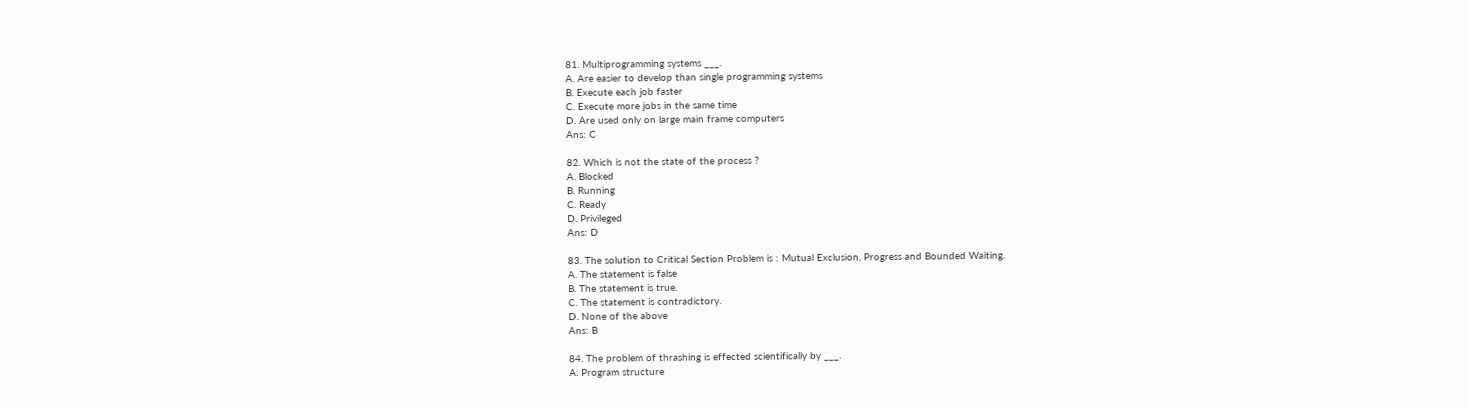81. Multiprogramming systems ___.
A. Are easier to develop than single programming systems
B. Execute each job faster
C. Execute more jobs in the same time
D. Are used only on large main frame computers
Ans: C

82. Which is not the state of the process ?
A. Blocked
B. Running
C. Ready
D. Privileged
Ans: D

83. The solution to Critical Section Problem is : Mutual Exclusion, Progress and Bounded Waiting.
A. The statement is false
B. The statement is true.
C. The statement is contradictory.
D. None of the above
Ans: B

84. The problem of thrashing is effected scientifically by ___.
A. Program structure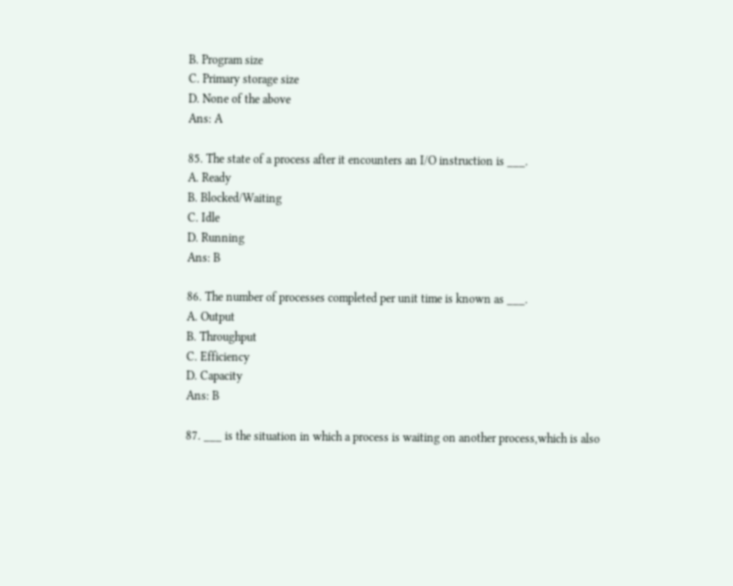B. Program size
C. Primary storage size
D. None of the above
Ans: A

85. The state of a process after it encounters an I/O instruction is ___.
A. Ready
B. Blocked/Waiting
C. Idle
D. Running
Ans: B

86. The number of processes completed per unit time is known as ___.
A. Output
B. Throughput
C. Efficiency
D. Capacity
Ans: B

87. ___ is the situation in which a process is waiting on another process,which is also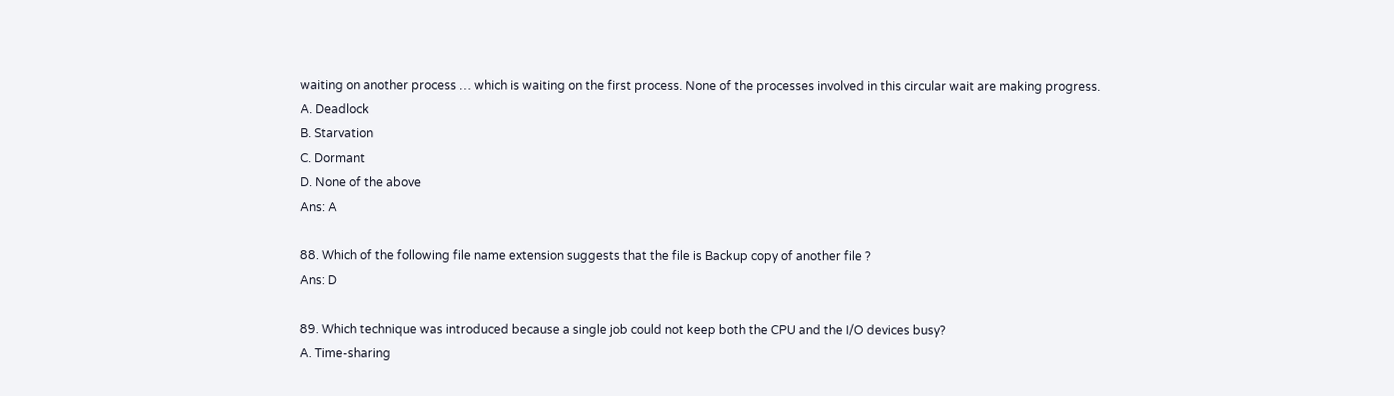waiting on another process … which is waiting on the first process. None of the processes involved in this circular wait are making progress.
A. Deadlock
B. Starvation
C. Dormant
D. None of the above
Ans: A

88. Which of the following file name extension suggests that the file is Backup copy of another file ?
Ans: D

89. Which technique was introduced because a single job could not keep both the CPU and the I/O devices busy?
A. Time-sharing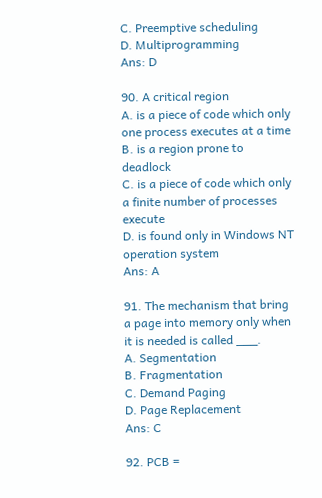C. Preemptive scheduling
D. Multiprogramming
Ans: D

90. A critical region
A. is a piece of code which only one process executes at a time
B. is a region prone to deadlock
C. is a piece of code which only a finite number of processes execute
D. is found only in Windows NT operation system
Ans: A

91. The mechanism that bring a page into memory only when it is needed is called ___.
A. Segmentation
B. Fragmentation
C. Demand Paging
D. Page Replacement
Ans: C

92. PCB =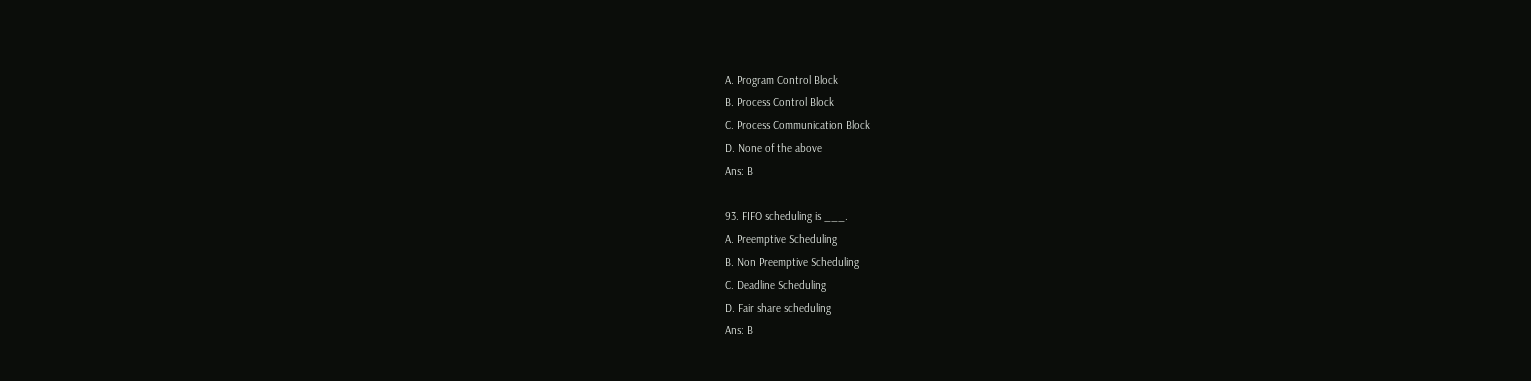A. Program Control Block
B. Process Control Block
C. Process Communication Block
D. None of the above
Ans: B

93. FIFO scheduling is ___.
A. Preemptive Scheduling
B. Non Preemptive Scheduling
C. Deadline Scheduling
D. Fair share scheduling
Ans: B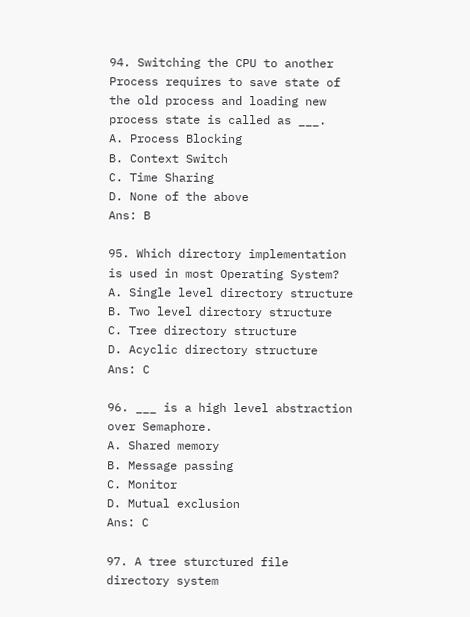94. Switching the CPU to another Process requires to save state of the old process and loading new process state is called as ___.
A. Process Blocking
B. Context Switch
C. Time Sharing
D. None of the above
Ans: B

95. Which directory implementation is used in most Operating System?
A. Single level directory structure
B. Two level directory structure
C. Tree directory structure
D. Acyclic directory structure
Ans: C

96. ___ is a high level abstraction over Semaphore.
A. Shared memory
B. Message passing
C. Monitor
D. Mutual exclusion
Ans: C

97. A tree sturctured file directory system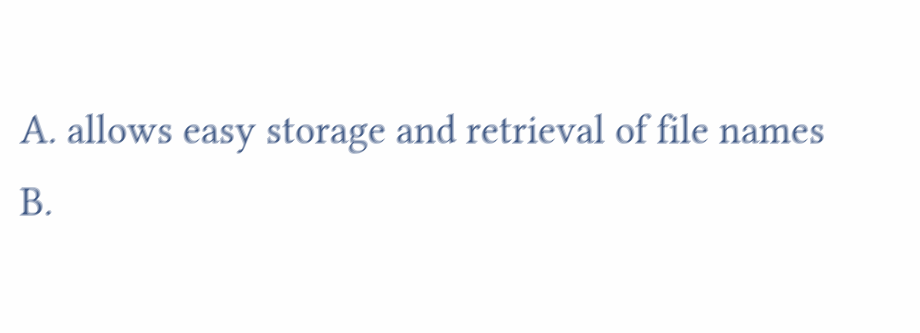A. allows easy storage and retrieval of file names
B.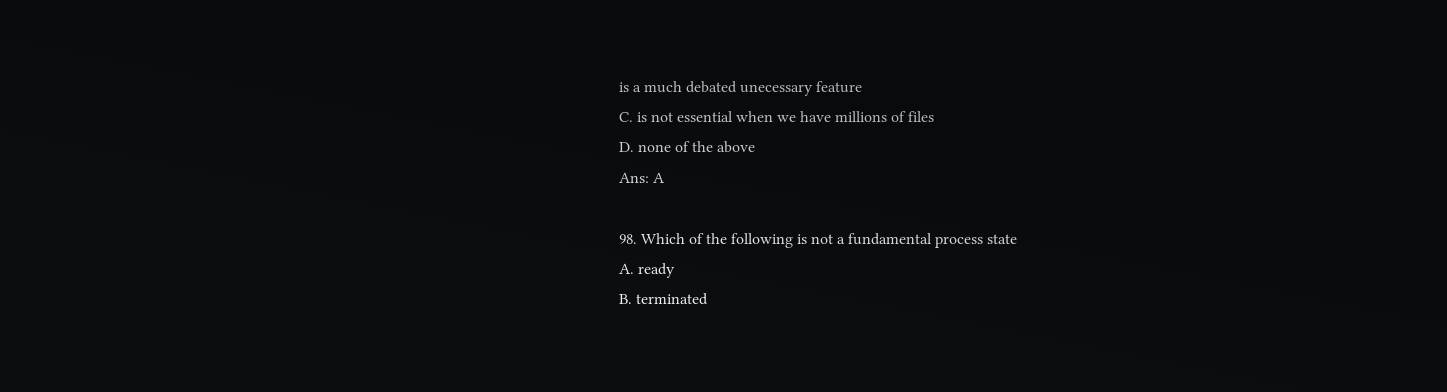is a much debated unecessary feature
C. is not essential when we have millions of files
D. none of the above
Ans: A

98. Which of the following is not a fundamental process state
A. ready
B. terminated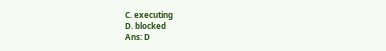C. executing
D. blocked
Ans: D